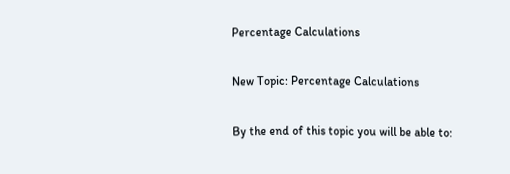Percentage Calculations

New Topic: Percentage Calculations

By the end of this topic you will be able to: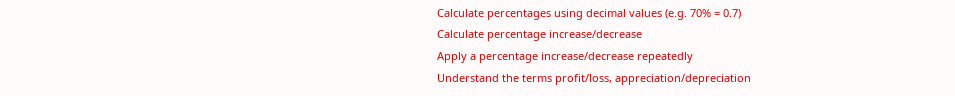Calculate percentages using decimal values (e.g. 70% = 0.7)
Calculate percentage increase/decrease
Apply a percentage increase/decrease repeatedly
Understand the terms profit/loss, appreciation/depreciation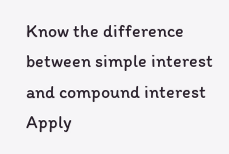Know the difference between simple interest and compound interest
Apply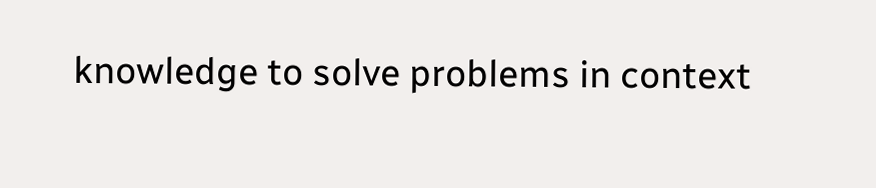knowledge to solve problems in context